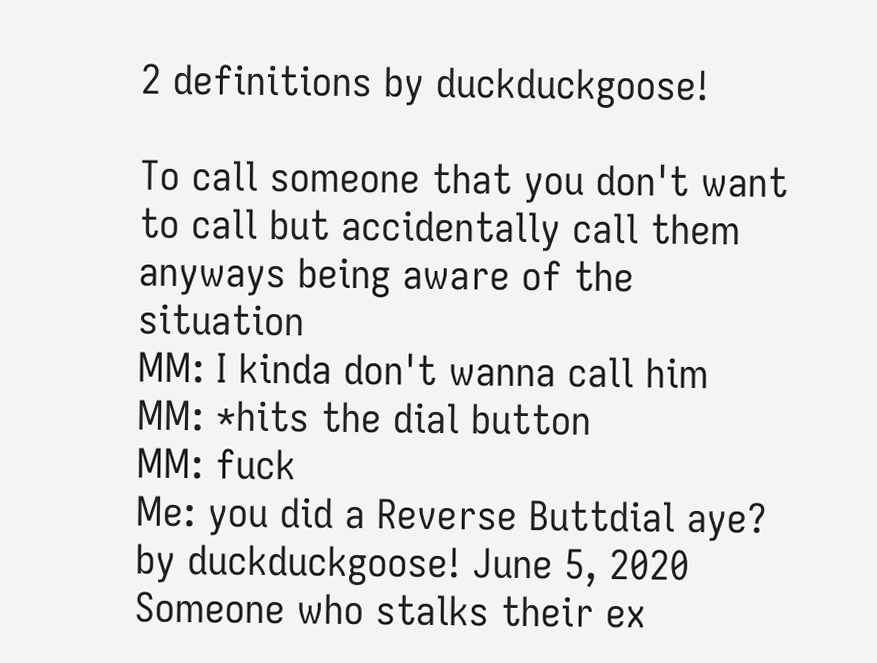2 definitions by duckduckgoose!

To call someone that you don't want to call but accidentally call them anyways being aware of the situation
MM: I kinda don't wanna call him
MM: *hits the dial button
MM: fuck
Me: you did a Reverse Buttdial aye?
by duckduckgoose! June 5, 2020
Someone who stalks their ex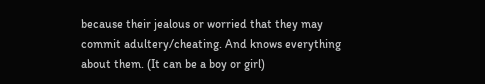because their jealous or worried that they may commit adultery/cheating. And knows everything about them. (It can be a boy or girl)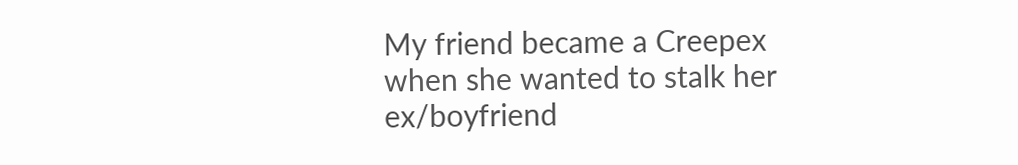My friend became a Creepex when she wanted to stalk her ex/boyfriend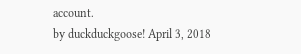account.
by duckduckgoose! April 3, 2018